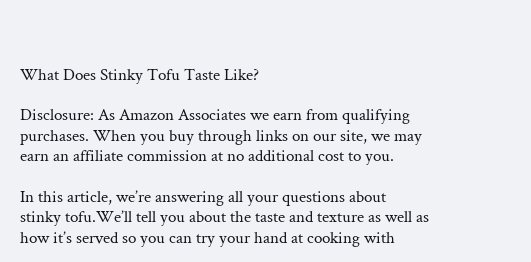What Does Stinky Tofu Taste Like?

Disclosure: As Amazon Associates we earn from qualifying purchases. When you buy through links on our site, we may earn an affiliate commission at no additional cost to you.

In this article, we’re answering all your questions about stinky tofu.We’ll tell you about the taste and texture as well as how it’s served so you can try your hand at cooking with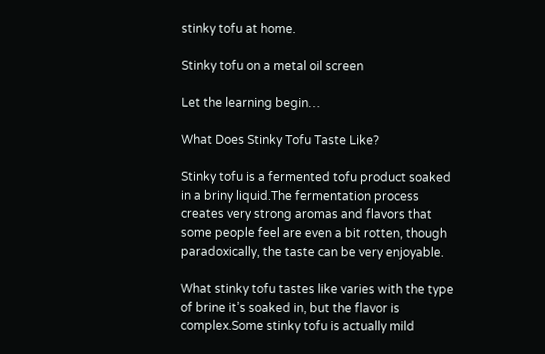stinky tofu at home.

Stinky tofu on a metal oil screen

Let the learning begin…

What Does Stinky Tofu Taste Like?

Stinky tofu is a fermented tofu product soaked in a briny liquid.The fermentation process creates very strong aromas and flavors that some people feel are even a bit rotten, though paradoxically, the taste can be very enjoyable.

What stinky tofu tastes like varies with the type of brine it’s soaked in, but the flavor is complex.Some stinky tofu is actually mild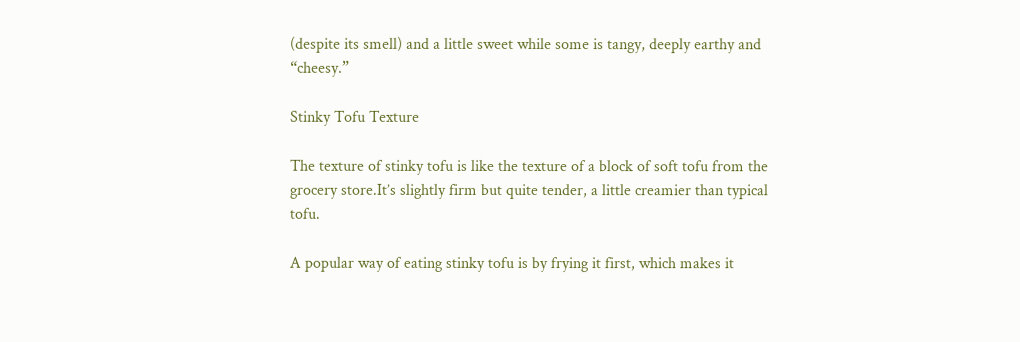(despite its smell) and a little sweet while some is tangy, deeply earthy and “cheesy.”

Stinky Tofu Texture

The texture of stinky tofu is like the texture of a block of soft tofu from the grocery store.It’s slightly firm but quite tender, a little creamier than typical tofu.

A popular way of eating stinky tofu is by frying it first, which makes it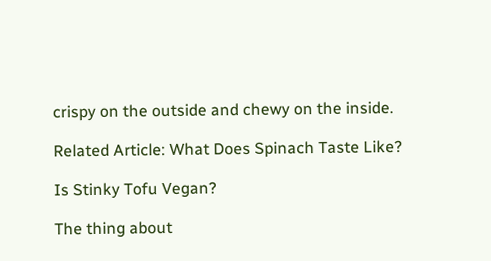crispy on the outside and chewy on the inside.

Related Article: What Does Spinach Taste Like?

Is Stinky Tofu Vegan?

The thing about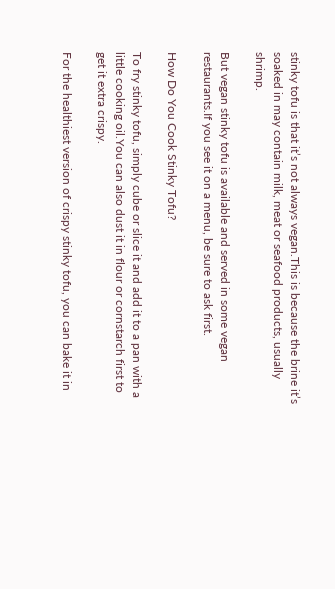stinky tofu is that it’s not always vegan.This is because the brine it’s soaked in may contain milk, meat or seafood products, usually shrimp.

But vegan stinky tofu is available and served in some vegan restaurants.If you see it on a menu, be sure to ask first.

How Do You Cook Stinky Tofu?

To fry stinky tofu, simply cube or slice it and add it to a pan with a little cooking oil.You can also dust it in flour or cornstarch first to get it extra crispy.

For the healthiest version of crispy stinky tofu, you can bake it in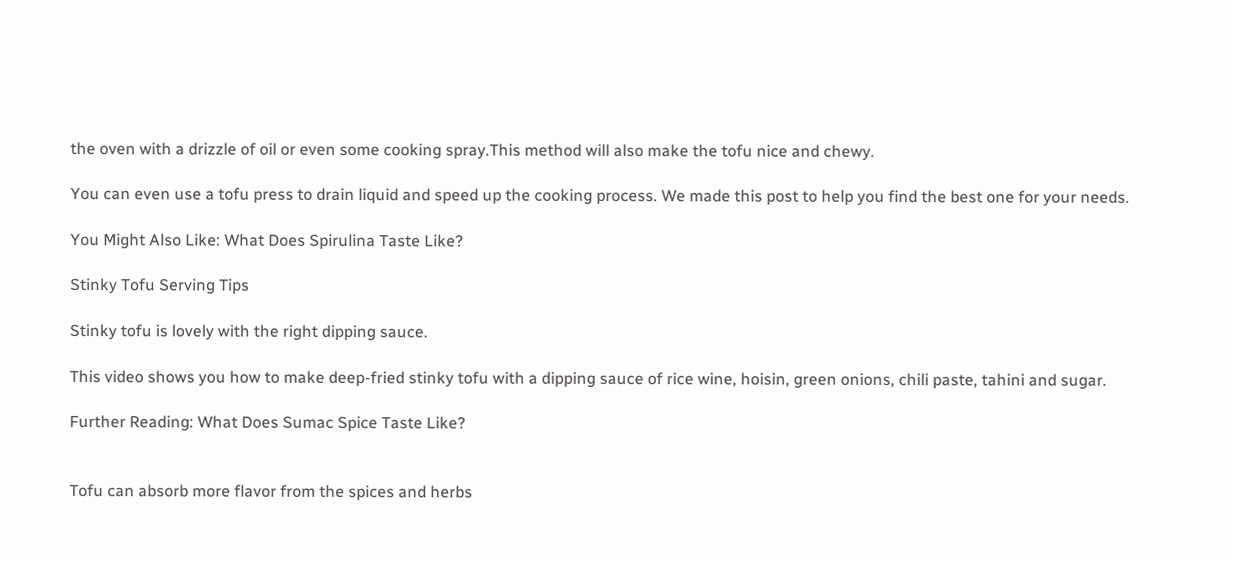the oven with a drizzle of oil or even some cooking spray.This method will also make the tofu nice and chewy.

You can even use a tofu press to drain liquid and speed up the cooking process. We made this post to help you find the best one for your needs.

You Might Also Like: What Does Spirulina Taste Like?

Stinky Tofu Serving Tips

Stinky tofu is lovely with the right dipping sauce.

This video shows you how to make deep-fried stinky tofu with a dipping sauce of rice wine, hoisin, green onions, chili paste, tahini and sugar.

Further Reading: What Does Sumac Spice Taste Like?


Tofu can absorb more flavor from the spices and herbs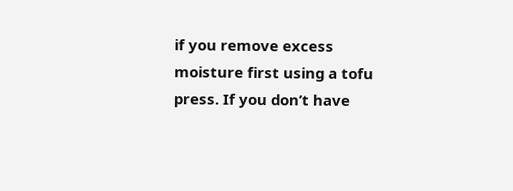if you remove excess moisture first using a tofu press. If you don’t have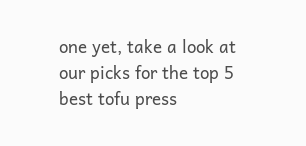one yet, take a look at our picks for the top 5 best tofu press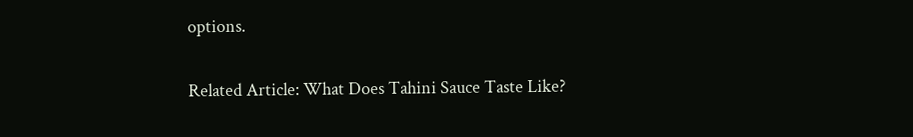options.

Related Article: What Does Tahini Sauce Taste Like?